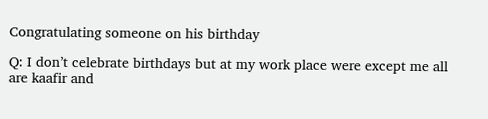Congratulating someone on his birthday

Q: I don’t celebrate birthdays but at my work place were except me all are kaafir and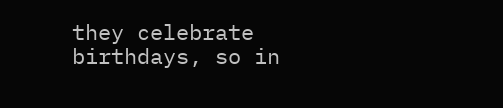they celebrate birthdays, so in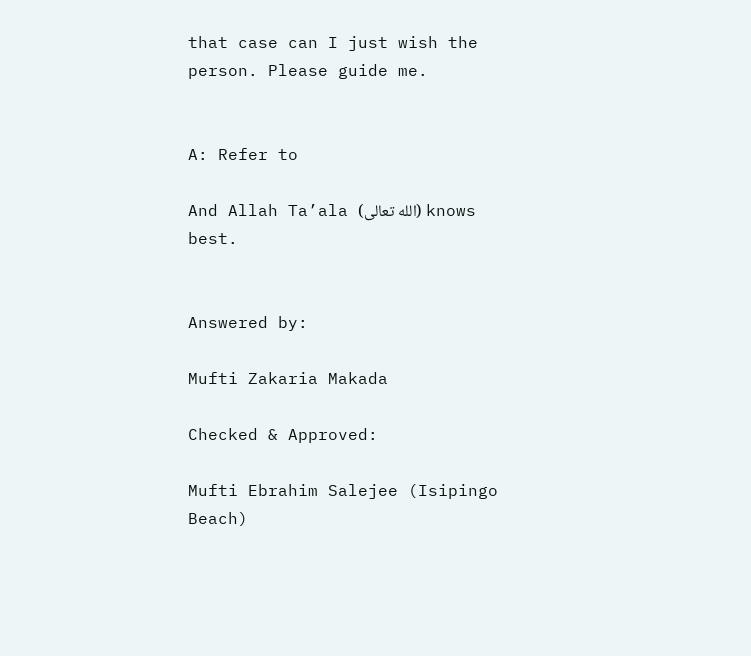that case can I just wish the person. Please guide me.


A: Refer to

And Allah Ta’ala (الله تعالى) knows best.


Answered by:

Mufti Zakaria Makada

Checked & Approved:

Mufti Ebrahim Salejee (Isipingo Beach)